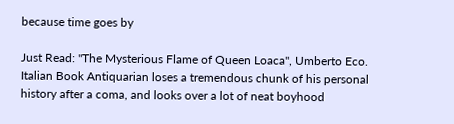because time goes by

Just Read: "The Mysterious Flame of Queen Loaca", Umberto Eco. Italian Book Antiquarian loses a tremendous chunk of his personal history after a coma, and looks over a lot of neat boyhood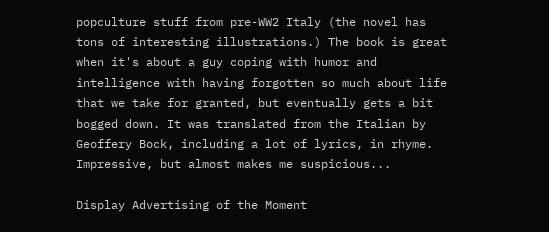popculture stuff from pre-WW2 Italy (the novel has tons of interesting illustrations.) The book is great when it's about a guy coping with humor and intelligence with having forgotten so much about life that we take for granted, but eventually gets a bit bogged down. It was translated from the Italian by Geoffery Bock, including a lot of lyrics, in rhyme. Impressive, but almost makes me suspicious...

Display Advertising of the Moment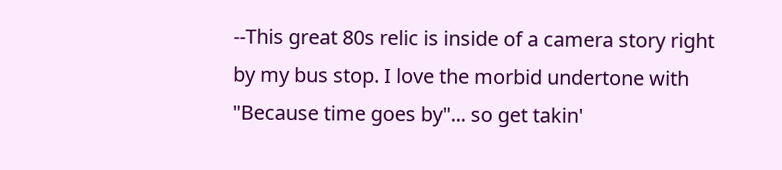--This great 80s relic is inside of a camera story right by my bus stop. I love the morbid undertone with "Because time goes by"... so get takin'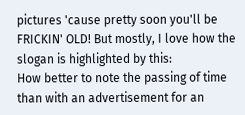pictures 'cause pretty soon you'll be FRICKIN' OLD! But mostly, I love how the slogan is highlighted by this:
How better to note the passing of time than with an advertisement for an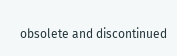obsolete and discontinued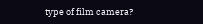type of film camera?